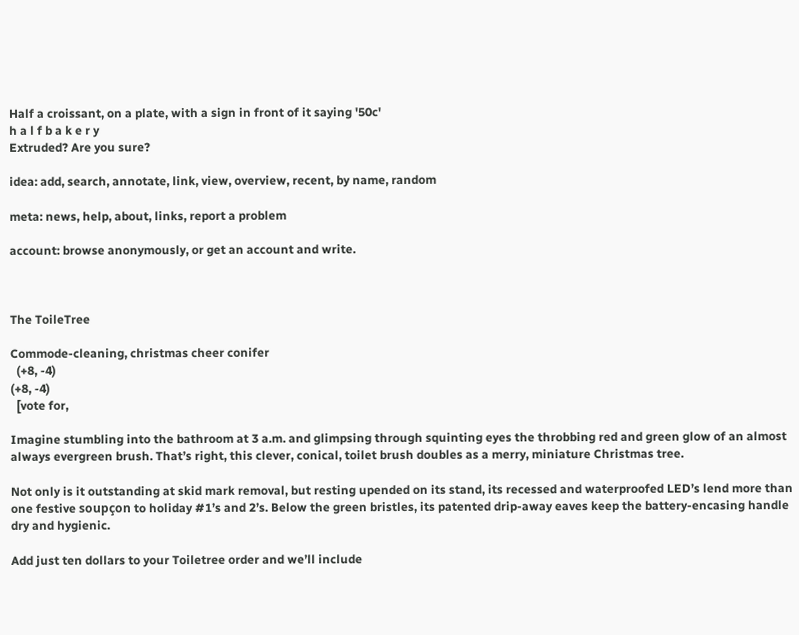Half a croissant, on a plate, with a sign in front of it saying '50c'
h a l f b a k e r y
Extruded? Are you sure?

idea: add, search, annotate, link, view, overview, recent, by name, random

meta: news, help, about, links, report a problem

account: browse anonymously, or get an account and write.



The ToileTree

Commode-cleaning, christmas cheer conifer
  (+8, -4)
(+8, -4)
  [vote for,

Imagine stumbling into the bathroom at 3 a.m. and glimpsing through squinting eyes the throbbing red and green glow of an almost always evergreen brush. That’s right, this clever, conical, toilet brush doubles as a merry, miniature Christmas tree.

Not only is it outstanding at skid mark removal, but resting upended on its stand, its recessed and waterproofed LED’s lend more than one festive soupçon to holiday #1’s and 2’s. Below the green bristles, its patented drip-away eaves keep the battery-encasing handle dry and hygienic.

Add just ten dollars to your Toiletree order and we’ll include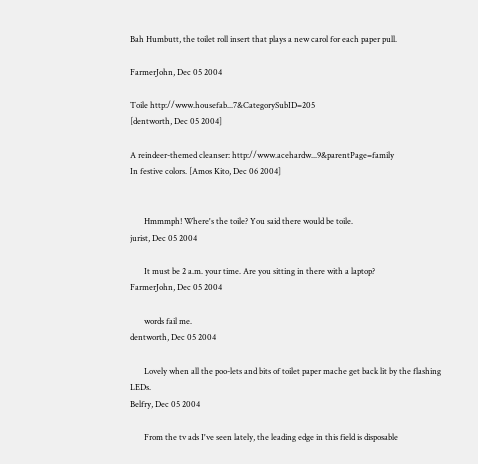Bah Humbutt, the toilet roll insert that plays a new carol for each paper pull.

FarmerJohn, Dec 05 2004

Toile http://www.housefab...7&CategorySubID=205
[dentworth, Dec 05 2004]

A reindeer-themed cleanser: http://www.acehardw...9&parentPage=family
In festive colors. [Amos Kito, Dec 06 2004]


       Hmmmph! Where's the toile? You said there would be toile.
jurist, Dec 05 2004

       It must be 2 a.m. your time. Are you sitting in there with a laptop?
FarmerJohn, Dec 05 2004

       words fail me.
dentworth, Dec 05 2004

       Lovely when all the poo-lets and bits of toilet paper mache get back lit by the flashing LEDs.
Belfry, Dec 05 2004

       From the tv ads I've seen lately, the leading edge in this field is disposable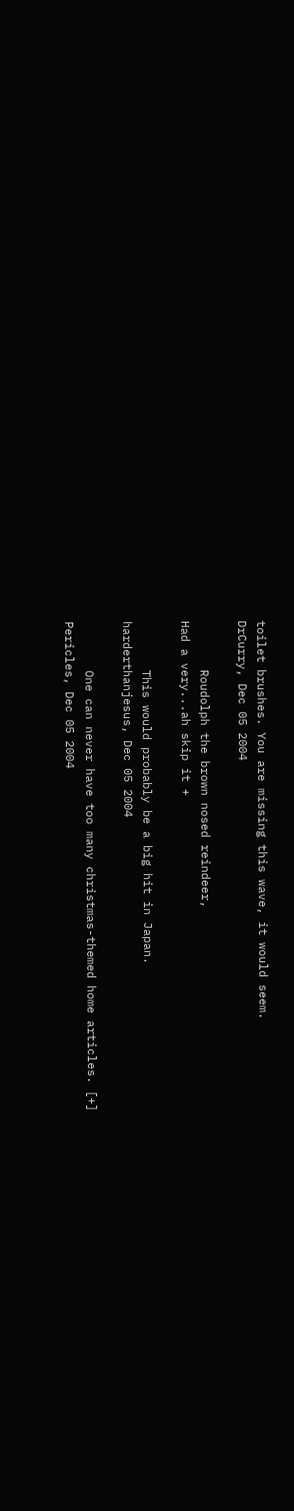toilet brushes. You are missing this wave, it would seem.
DrCurry, Dec 05 2004

       Roudolph the brown nosed reindeer,
Had a very...ah skip it +

       This would probably be a big hit in Japan.
harderthanjesus, Dec 05 2004

       One can never have too many christmas-themed home articles. [+]
Pericles, Dec 05 2004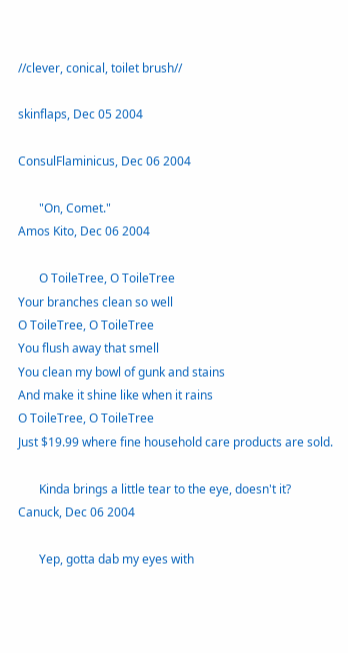//clever, conical, toilet brush//

skinflaps, Dec 05 2004

ConsulFlaminicus, Dec 06 2004

       "On, Comet."
Amos Kito, Dec 06 2004

       O ToileTree, O ToileTree
Your branches clean so well
O ToileTree, O ToileTree
You flush away that smell
You clean my bowl of gunk and stains
And make it shine like when it rains
O ToileTree, O ToileTree
Just $19.99 where fine household care products are sold.

       Kinda brings a little tear to the eye, doesn't it?
Canuck, Dec 06 2004

       Yep, gotta dab my eyes with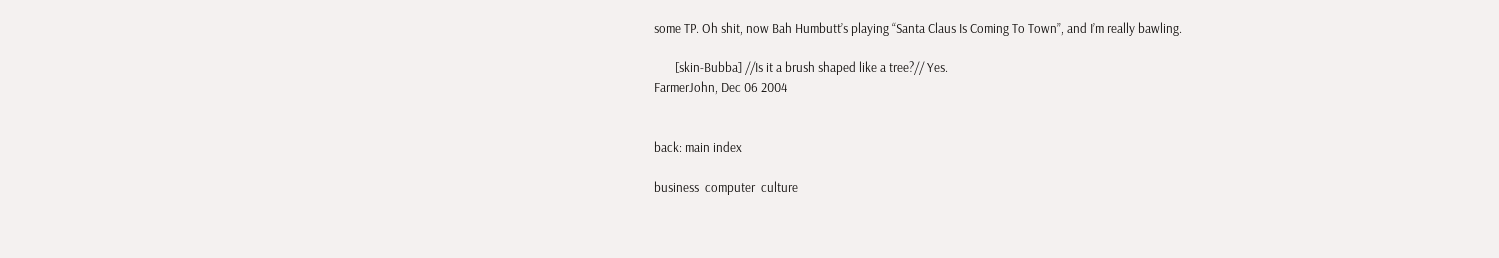some TP. Oh shit, now Bah Humbutt’s playing “Santa Claus Is Coming To Town”, and I’m really bawling.

       [skin-Bubba] //Is it a brush shaped like a tree?// Yes.
FarmerJohn, Dec 06 2004


back: main index

business  computer  culture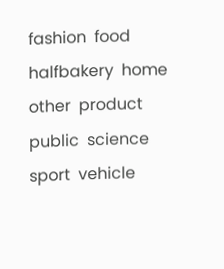fashion  food  halfbakery  home  other  product  public  science  sport  vehicle